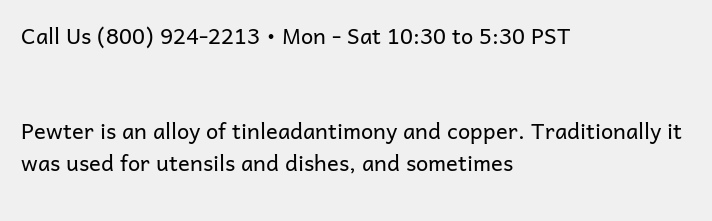Call Us (800) 924-2213 • Mon - Sat 10:30 to 5:30 PST


Pewter is an alloy of tinleadantimony and copper. Traditionally it was used for utensils and dishes, and sometimes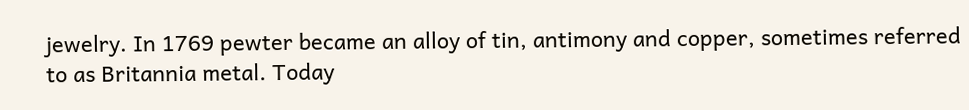jewelry. In 1769 pewter became an alloy of tin, antimony and copper, sometimes referred to as Britannia metal. Today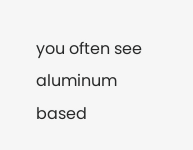you often see aluminum based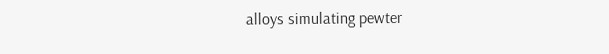alloys simulating pewter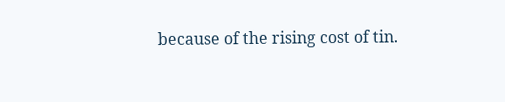because of the rising cost of tin.